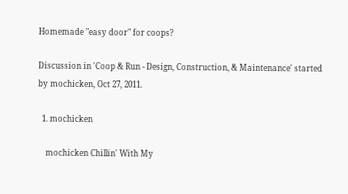Homemade "easy door" for coops?

Discussion in 'Coop & Run - Design, Construction, & Maintenance' started by mochicken, Oct 27, 2011.

  1. mochicken

    mochicken Chillin' With My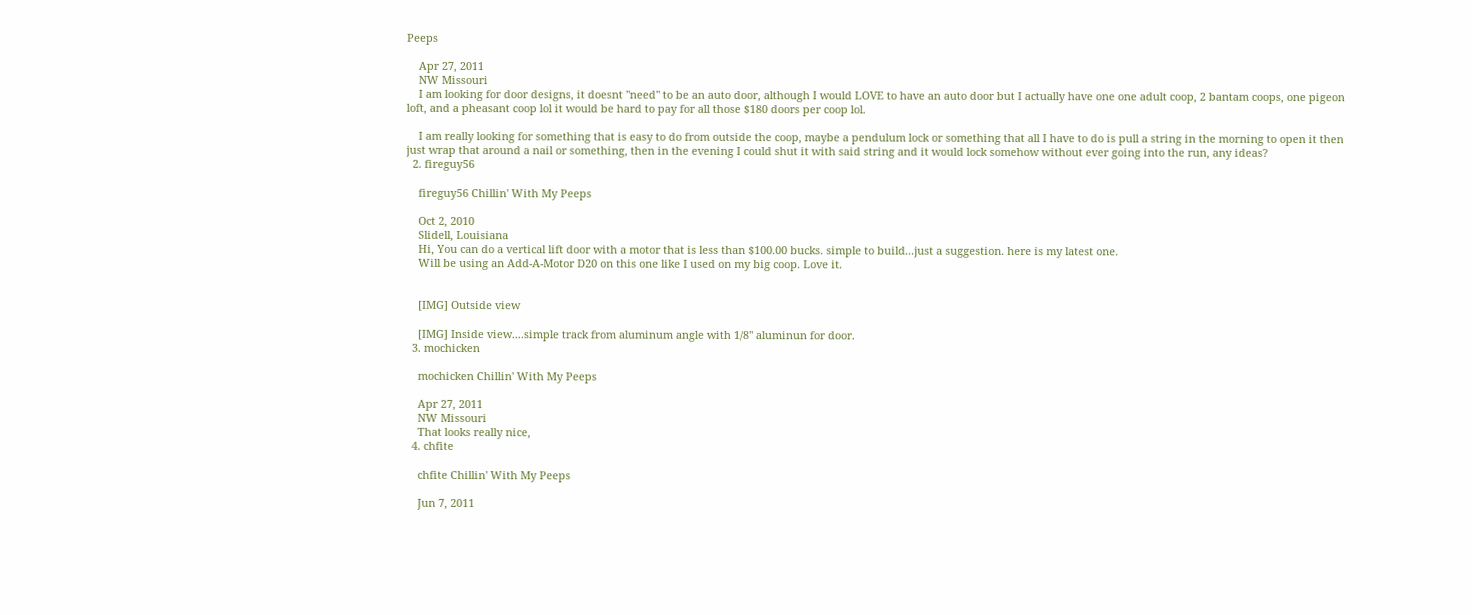Peeps

    Apr 27, 2011
    NW Missouri
    I am looking for door designs, it doesnt "need" to be an auto door, although I would LOVE to have an auto door but I actually have one one adult coop, 2 bantam coops, one pigeon loft, and a pheasant coop lol it would be hard to pay for all those $180 doors per coop lol.

    I am really looking for something that is easy to do from outside the coop, maybe a pendulum lock or something that all I have to do is pull a string in the morning to open it then just wrap that around a nail or something, then in the evening I could shut it with said string and it would lock somehow without ever going into the run, any ideas?
  2. fireguy56

    fireguy56 Chillin' With My Peeps

    Oct 2, 2010
    Slidell, Louisiana
    Hi, You can do a vertical lift door with a motor that is less than $100.00 bucks. simple to build...just a suggestion. here is my latest one.
    Will be using an Add-A-Motor D20 on this one like I used on my big coop. Love it.


    [IMG] Outside view

    [IMG] Inside view....simple track from aluminum angle with 1/8" aluminun for door.
  3. mochicken

    mochicken Chillin' With My Peeps

    Apr 27, 2011
    NW Missouri
    That looks really nice,
  4. chfite

    chfite Chillin' With My Peeps

    Jun 7, 2011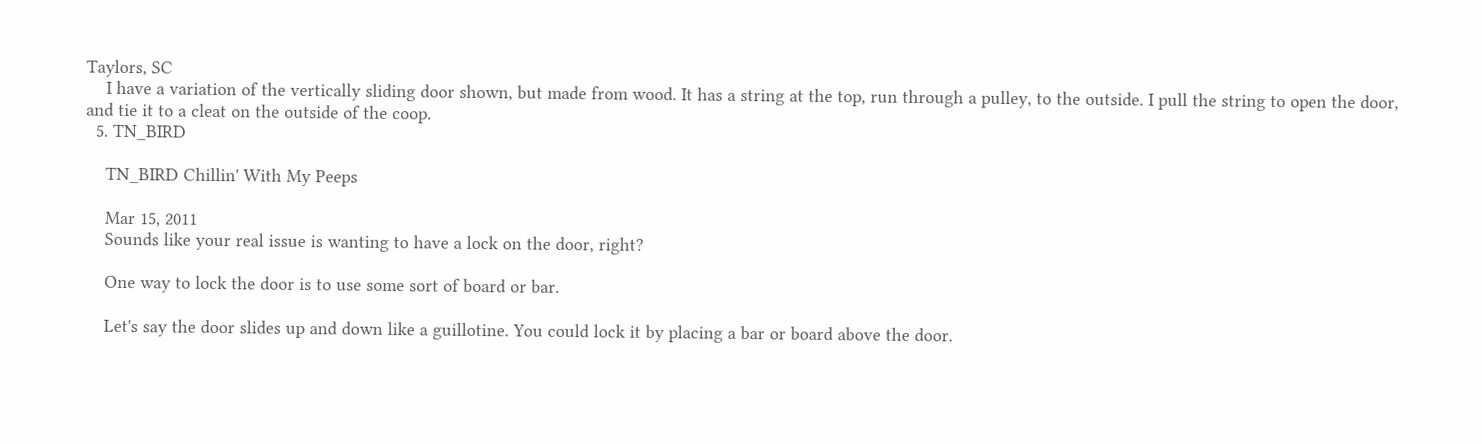Taylors, SC
    I have a variation of the vertically sliding door shown, but made from wood. It has a string at the top, run through a pulley, to the outside. I pull the string to open the door, and tie it to a cleat on the outside of the coop.
  5. TN_BIRD

    TN_BIRD Chillin' With My Peeps

    Mar 15, 2011
    Sounds like your real issue is wanting to have a lock on the door, right?

    One way to lock the door is to use some sort of board or bar.

    Let's say the door slides up and down like a guillotine. You could lock it by placing a bar or board above the door.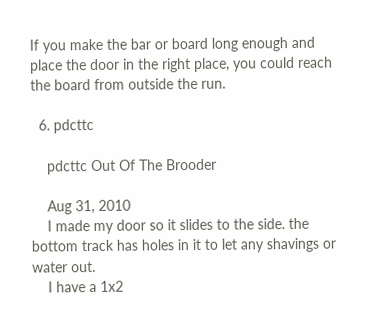If you make the bar or board long enough and place the door in the right place, you could reach the board from outside the run.

  6. pdcttc

    pdcttc Out Of The Brooder

    Aug 31, 2010
    I made my door so it slides to the side. the bottom track has holes in it to let any shavings or water out.
    I have a 1x2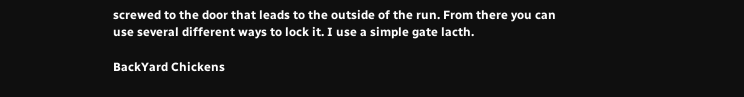screwed to the door that leads to the outside of the run. From there you can use several different ways to lock it. I use a simple gate lacth.

BackYard Chickens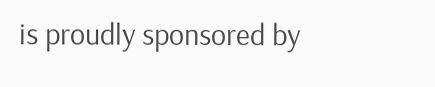is proudly sponsored by